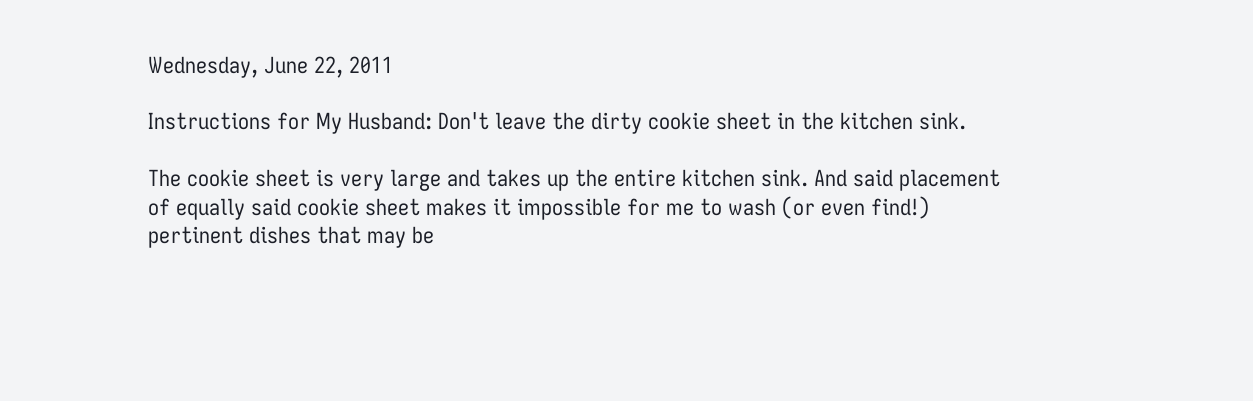Wednesday, June 22, 2011

Instructions for My Husband: Don't leave the dirty cookie sheet in the kitchen sink.

The cookie sheet is very large and takes up the entire kitchen sink. And said placement of equally said cookie sheet makes it impossible for me to wash (or even find!) pertinent dishes that may be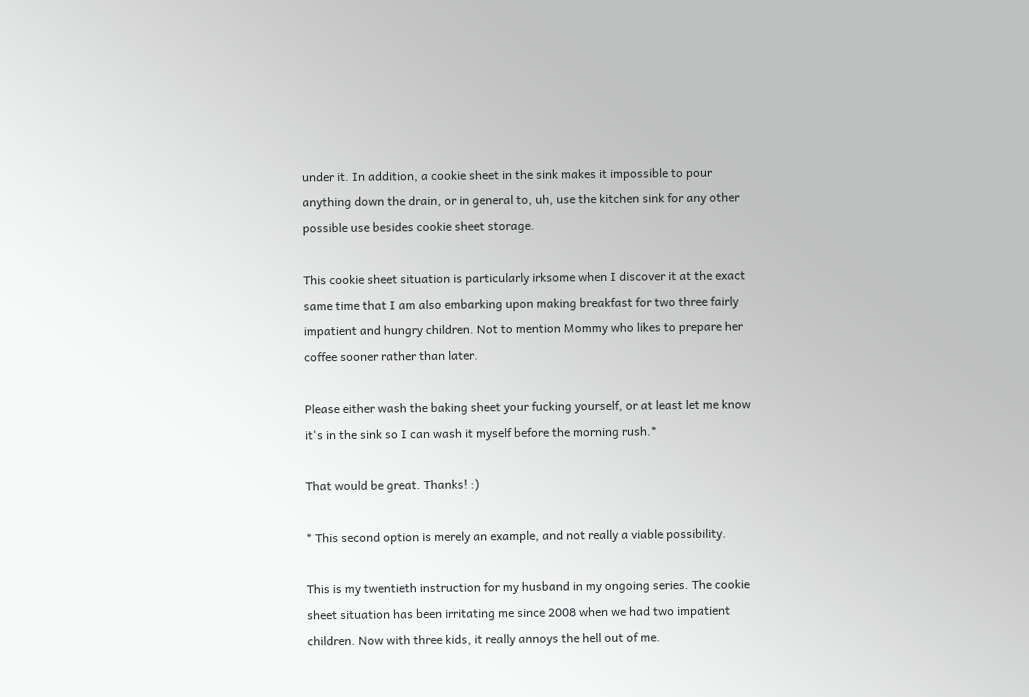under it. In addition, a cookie sheet in the sink makes it impossible to pour anything down the drain, or in general to, uh, use the kitchen sink for any other possible use besides cookie sheet storage.

This cookie sheet situation is particularly irksome when I discover it at the exact same time that I am also embarking upon making breakfast for two three fairly impatient and hungry children. Not to mention Mommy who likes to prepare her coffee sooner rather than later.

Please either wash the baking sheet your fucking yourself, or at least let me know it's in the sink so I can wash it myself before the morning rush.*

That would be great. Thanks! :)

* This second option is merely an example, and not really a viable possibility.

This is my twentieth instruction for my husband in my ongoing series. The cookie sheet situation has been irritating me since 2008 when we had two impatient children. Now with three kids, it really annoys the hell out of me.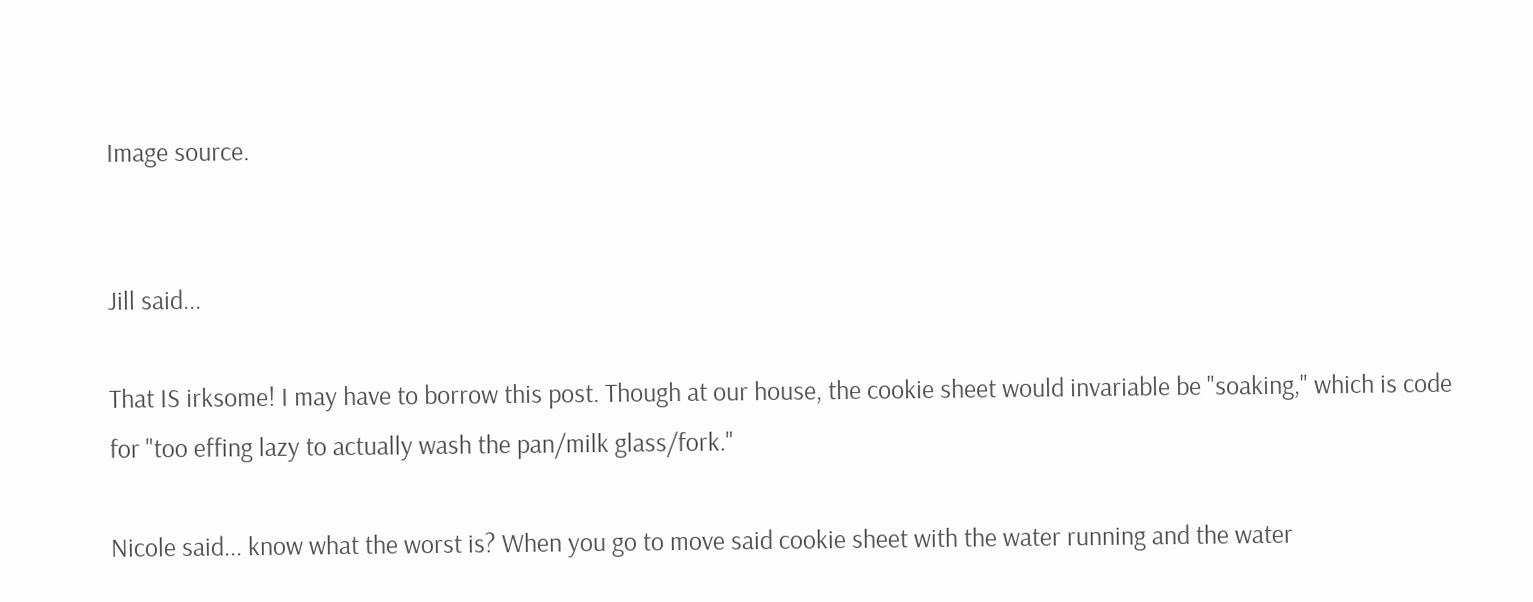Image source.


Jill said...

That IS irksome! I may have to borrow this post. Though at our house, the cookie sheet would invariable be "soaking," which is code for "too effing lazy to actually wash the pan/milk glass/fork."

Nicole said... know what the worst is? When you go to move said cookie sheet with the water running and the water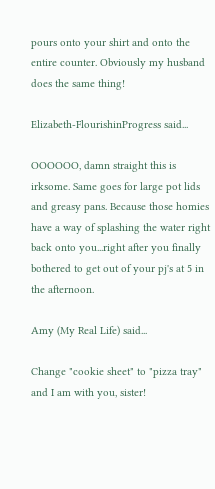pours onto your shirt and onto the entire counter. Obviously my husband does the same thing!

Elizabeth-FlourishinProgress said...

OOOOOO, damn straight this is irksome. Same goes for large pot lids and greasy pans. Because those homies have a way of splashing the water right back onto you...right after you finally bothered to get out of your pj's at 5 in the afternoon.

Amy (My Real Life) said...

Change "cookie sheet" to "pizza tray" and I am with you, sister!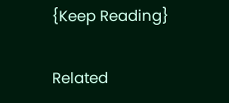{Keep Reading}

Related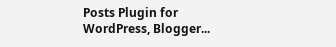Posts Plugin for WordPress, Blogger...